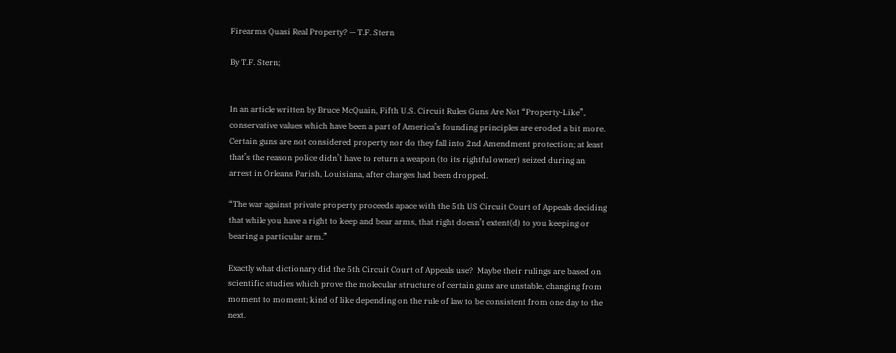Firearms Quasi Real Property? — T.F. Stern

By T.F. Stern;


In an article written by Bruce McQuain, Fifth U.S. Circuit Rules Guns Are Not “Property-Like”, conservative values which have been a part of America’s founding principles are eroded a bit more.  Certain guns are not considered property nor do they fall into 2nd Amendment protection; at least that’s the reason police didn’t have to return a weapon (to its rightful owner) seized during an arrest in Orleans Parish, Louisiana, after charges had been dropped.

“The war against private property proceeds apace with the 5th US Circuit Court of Appeals deciding that while you have a right to keep and bear arms, that right doesn’t extent(d) to you keeping or bearing a particular arm.”

Exactly what dictionary did the 5th Circuit Court of Appeals use?  Maybe their rulings are based on scientific studies which prove the molecular structure of certain guns are unstable, changing from moment to moment; kind of like depending on the rule of law to be consistent from one day to the next.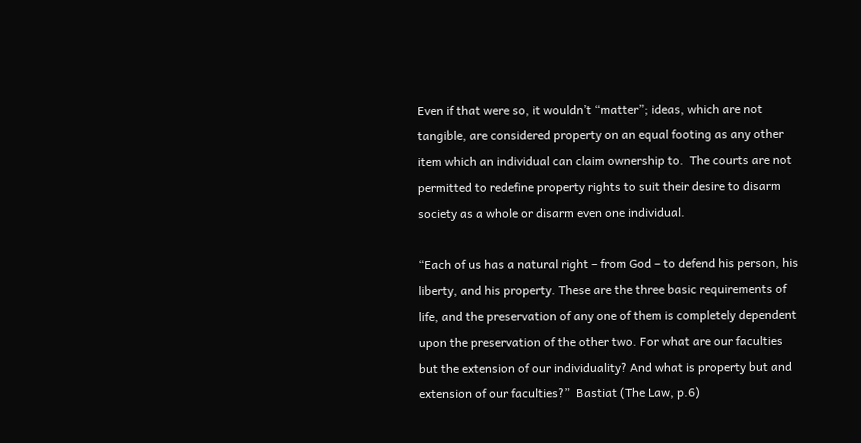Even if that were so, it wouldn’t “matter”; ideas, which are not tangible, are considered property on an equal footing as any other item which an individual can claim ownership to.  The courts are not permitted to redefine property rights to suit their desire to disarm society as a whole or disarm even one individual.

“Each of us has a natural right – from God – to defend his person, his liberty, and his property. These are the three basic requirements of life, and the preservation of any one of them is completely dependent upon the preservation of the other two. For what are our faculties but the extension of our individuality? And what is property but and extension of our faculties?”  Bastiat (The Law, p.6)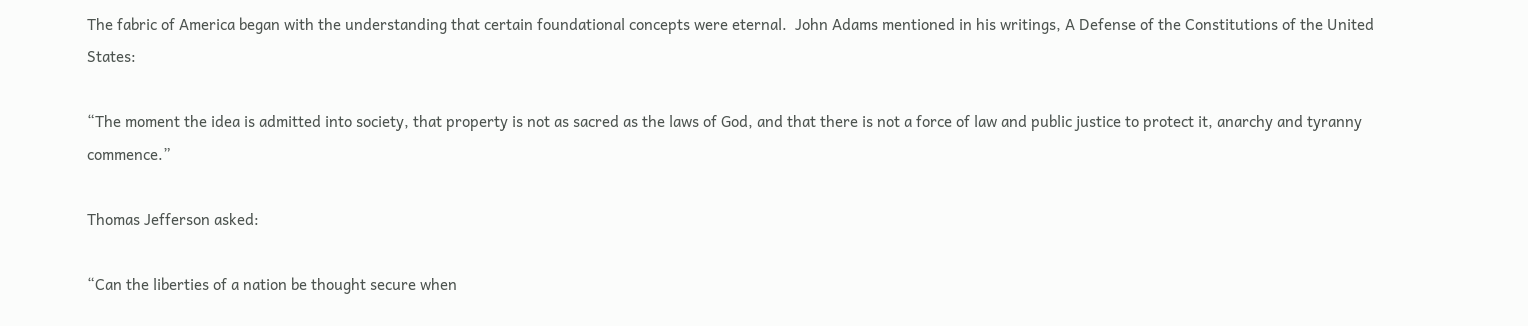The fabric of America began with the understanding that certain foundational concepts were eternal.  John Adams mentioned in his writings, A Defense of the Constitutions of the United States:

“The moment the idea is admitted into society, that property is not as sacred as the laws of God, and that there is not a force of law and public justice to protect it, anarchy and tyranny commence.”

Thomas Jefferson asked:

“Can the liberties of a nation be thought secure when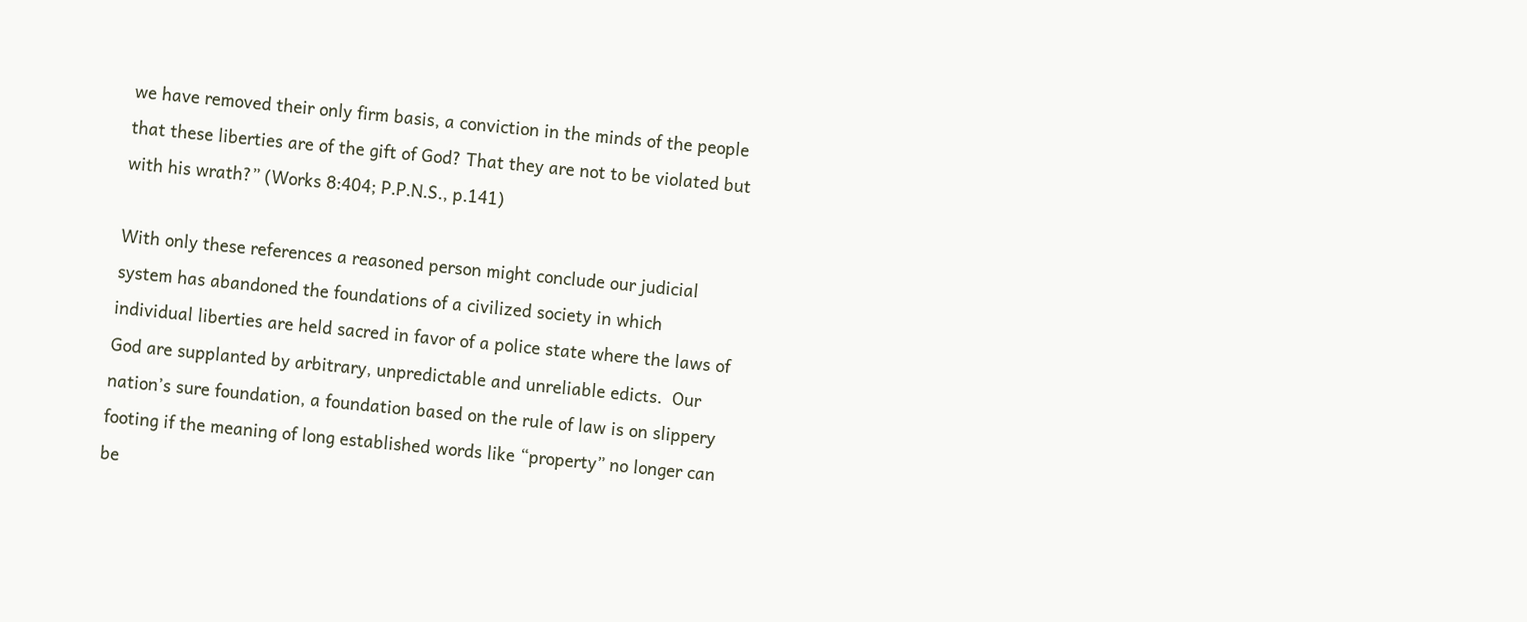we have removed their only firm basis, a conviction in the minds of the people that these liberties are of the gift of God? That they are not to be violated but with his wrath?” (Works 8:404; P.P.N.S., p.141)

With only these references a reasoned person might conclude our judicial system has abandoned the foundations of a civilized society in which individual liberties are held sacred in favor of a police state where the laws of God are supplanted by arbitrary, unpredictable and unreliable edicts.  Our nation’s sure foundation, a foundation based on the rule of law is on slippery footing if the meaning of long established words like “property” no longer can be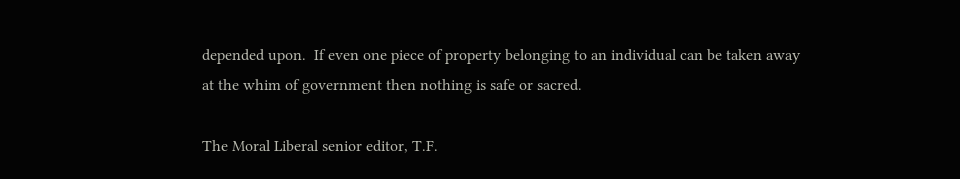depended upon.  If even one piece of property belonging to an individual can be taken away at the whim of government then nothing is safe or sacred.

The Moral Liberal senior editor, T.F.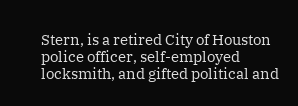Stern, is a retired City of Houston police officer, self-employed locksmith, and gifted political and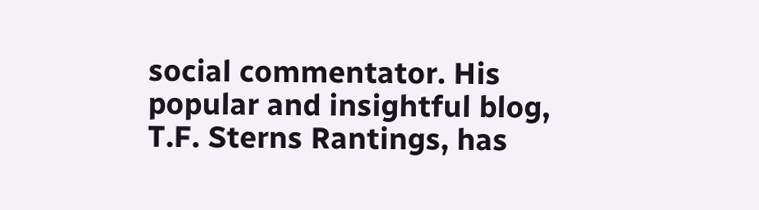social commentator. His popular and insightful blog, T.F. Sterns Rantings, has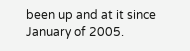been up and at it since January of 2005.